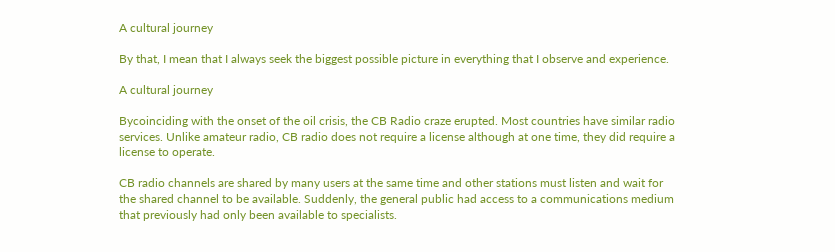A cultural journey

By that, I mean that I always seek the biggest possible picture in everything that I observe and experience.

A cultural journey

Bycoinciding with the onset of the oil crisis, the CB Radio craze erupted. Most countries have similar radio services. Unlike amateur radio, CB radio does not require a license although at one time, they did require a license to operate.

CB radio channels are shared by many users at the same time and other stations must listen and wait for the shared channel to be available. Suddenly, the general public had access to a communications medium that previously had only been available to specialists.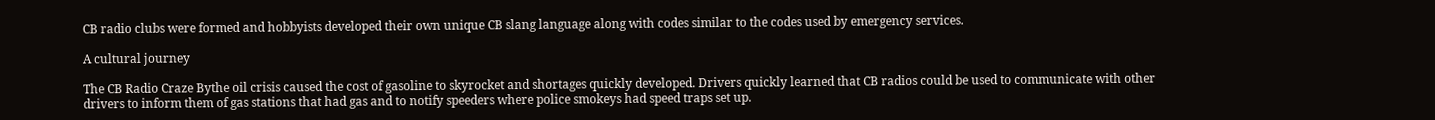CB radio clubs were formed and hobbyists developed their own unique CB slang language along with codes similar to the codes used by emergency services.

A cultural journey

The CB Radio Craze Bythe oil crisis caused the cost of gasoline to skyrocket and shortages quickly developed. Drivers quickly learned that CB radios could be used to communicate with other drivers to inform them of gas stations that had gas and to notify speeders where police smokeys had speed traps set up.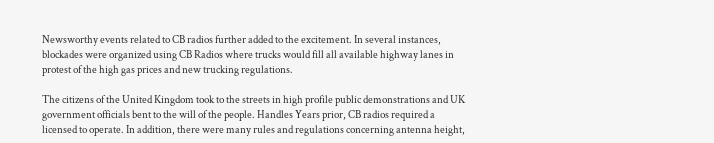Newsworthy events related to CB radios further added to the excitement. In several instances, blockades were organized using CB Radios where trucks would fill all available highway lanes in protest of the high gas prices and new trucking regulations.

The citizens of the United Kingdom took to the streets in high profile public demonstrations and UK government officials bent to the will of the people. Handles Years prior, CB radios required a licensed to operate. In addition, there were many rules and regulations concerning antenna height,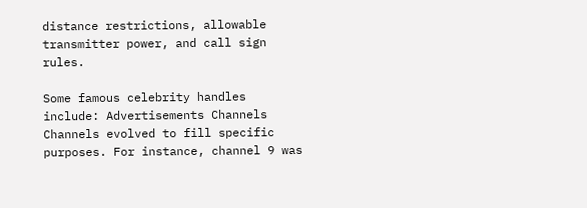distance restrictions, allowable transmitter power, and call sign rules.

Some famous celebrity handles include: Advertisements Channels Channels evolved to fill specific purposes. For instance, channel 9 was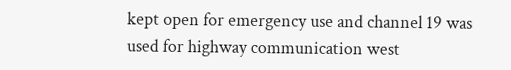kept open for emergency use and channel 19 was used for highway communication west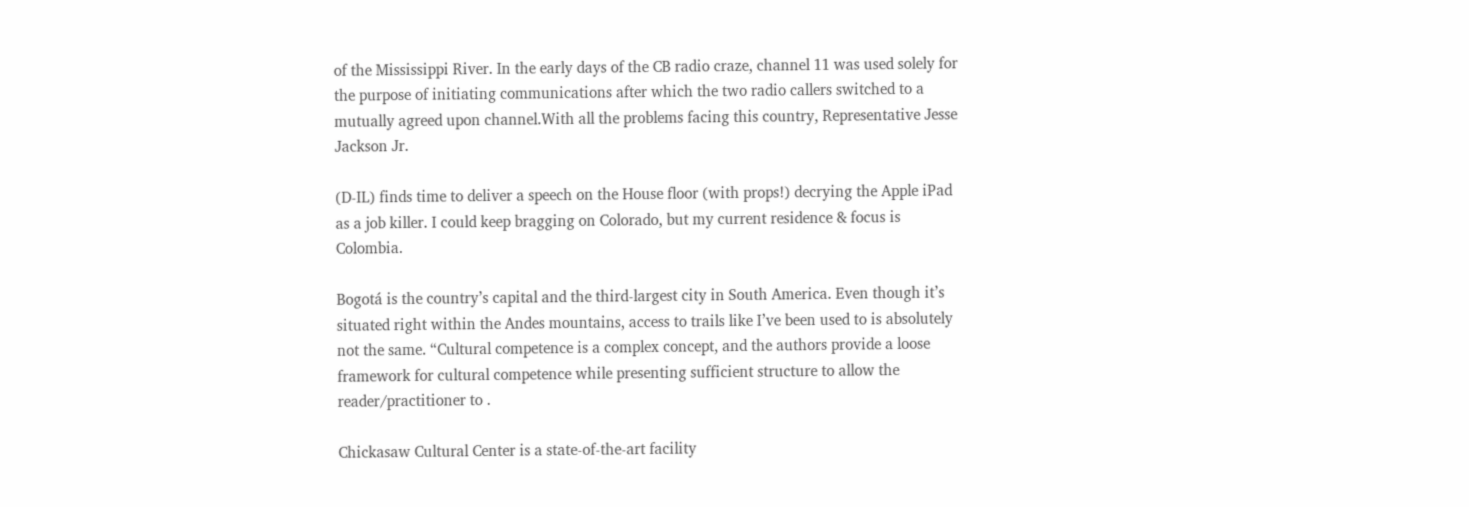of the Mississippi River. In the early days of the CB radio craze, channel 11 was used solely for the purpose of initiating communications after which the two radio callers switched to a mutually agreed upon channel.With all the problems facing this country, Representative Jesse Jackson Jr.

(D-IL) finds time to deliver a speech on the House floor (with props!) decrying the Apple iPad as a job killer. I could keep bragging on Colorado, but my current residence & focus is Colombia.

Bogotá is the country’s capital and the third-largest city in South America. Even though it’s situated right within the Andes mountains, access to trails like I’ve been used to is absolutely not the same. “Cultural competence is a complex concept, and the authors provide a loose framework for cultural competence while presenting sufficient structure to allow the reader/practitioner to .

Chickasaw Cultural Center is a state-of-the-art facility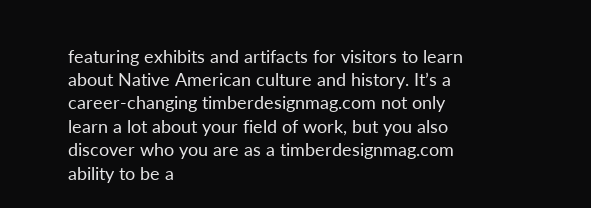featuring exhibits and artifacts for visitors to learn about Native American culture and history. It’s a career-changing timberdesignmag.com not only learn a lot about your field of work, but you also discover who you are as a timberdesignmag.com ability to be a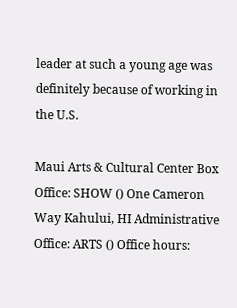leader at such a young age was definitely because of working in the U.S.

Maui Arts & Cultural Center Box Office: SHOW () One Cameron Way Kahului, HI Administrative Office: ARTS () Office hours: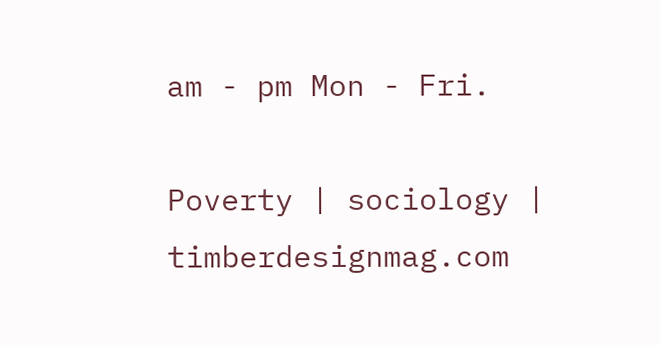am - pm Mon - Fri.

Poverty | sociology | timberdesignmag.com